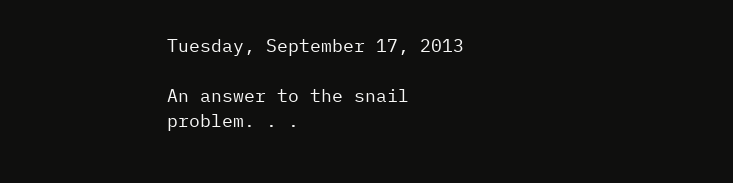Tuesday, September 17, 2013

An answer to the snail problem. . .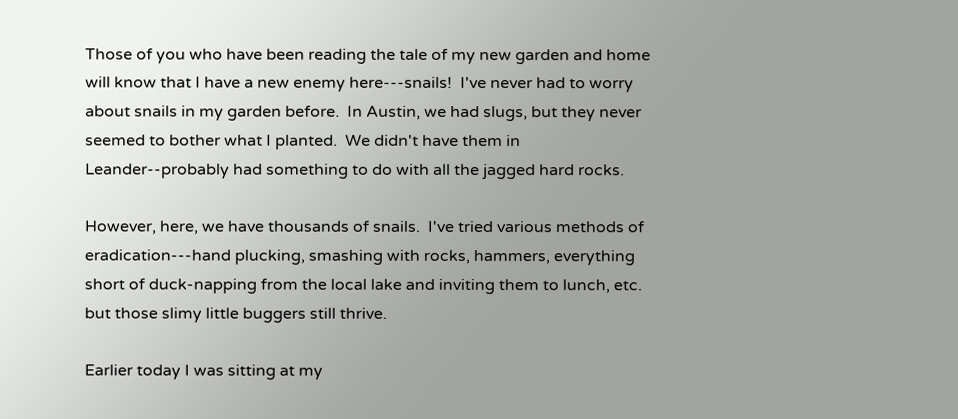Those of you who have been reading the tale of my new garden and home will know that I have a new enemy here---snails!  I've never had to worry about snails in my garden before.  In Austin, we had slugs, but they never seemed to bother what I planted.  We didn't have them in Leander--probably had something to do with all the jagged hard rocks.

However, here, we have thousands of snails.  I've tried various methods of eradication---hand plucking, smashing with rocks, hammers, everything short of duck-napping from the local lake and inviting them to lunch, etc. but those slimy little buggers still thrive.

Earlier today I was sitting at my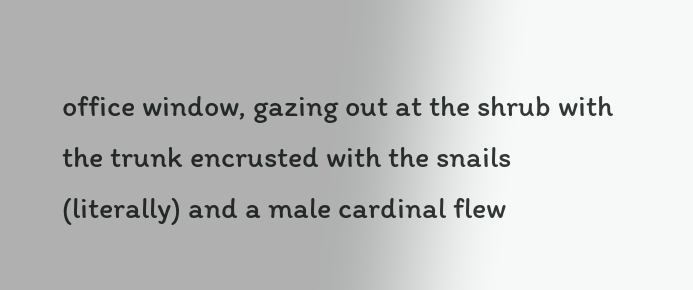office window, gazing out at the shrub with the trunk encrusted with the snails (literally) and a male cardinal flew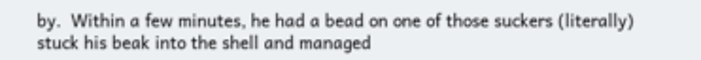by.  Within a few minutes, he had a bead on one of those suckers (literally) stuck his beak into the shell and managed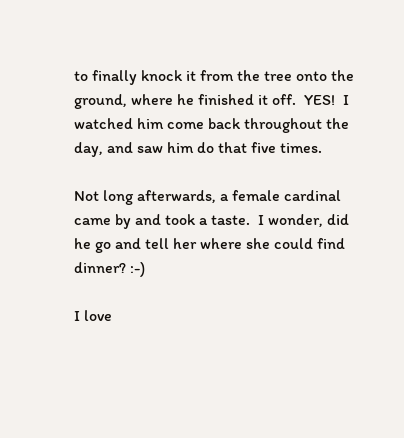to finally knock it from the tree onto the ground, where he finished it off.  YES!  I watched him come back throughout the day, and saw him do that five times.

Not long afterwards, a female cardinal came by and took a taste.  I wonder, did he go and tell her where she could find dinner? :-)

I love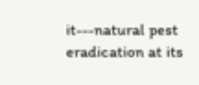it---natural pest eradication at its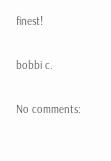finest!

bobbi c.

No comments: